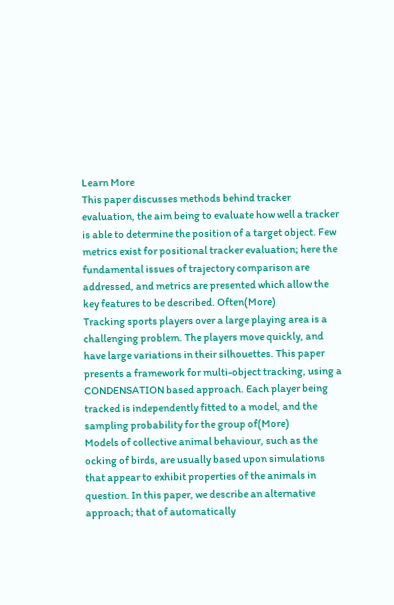Learn More
This paper discusses methods behind tracker evaluation, the aim being to evaluate how well a tracker is able to determine the position of a target object. Few metrics exist for positional tracker evaluation; here the fundamental issues of trajectory comparison are addressed, and metrics are presented which allow the key features to be described. Often(More)
Tracking sports players over a large playing area is a challenging problem. The players move quickly, and have large variations in their silhouettes. This paper presents a framework for multi-object tracking, using a CONDENSATION based approach. Each player being tracked is independently fitted to a model, and the sampling probability for the group of(More)
Models of collective animal behaviour, such as the ocking of birds, are usually based upon simulations that appear to exhibit properties of the animals in question. In this paper, we describe an alternative approach; that of automatically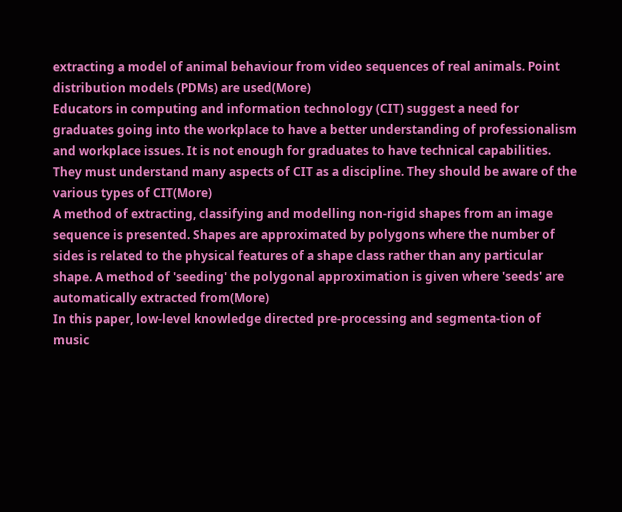extracting a model of animal behaviour from video sequences of real animals. Point distribution models (PDMs) are used(More)
Educators in computing and information technology (CIT) suggest a need for graduates going into the workplace to have a better understanding of professionalism and workplace issues. It is not enough for graduates to have technical capabilities. They must understand many aspects of CIT as a discipline. They should be aware of the various types of CIT(More)
A method of extracting, classifying and modelling non-rigid shapes from an image sequence is presented. Shapes are approximated by polygons where the number of sides is related to the physical features of a shape class rather than any particular shape. A method of 'seeding' the polygonal approximation is given where 'seeds' are automatically extracted from(More)
In this paper, low-level knowledge directed pre-processing and segmenta-tion of music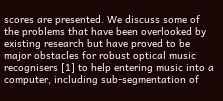scores are presented. We discuss some of the problems that have been overlooked by existing research but have proved to be major obstacles for robust optical music recognisers [1] to help entering music into a computer, including sub-segmentation of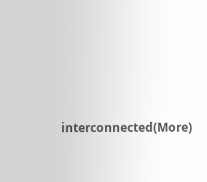interconnected(More)